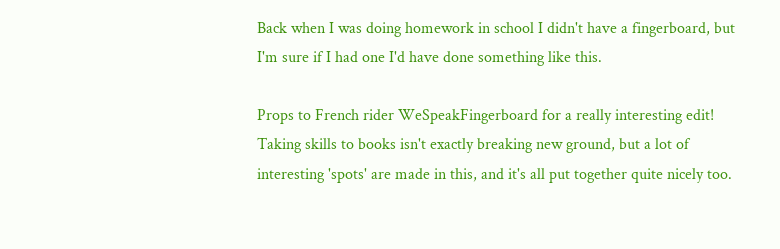Back when I was doing homework in school I didn't have a fingerboard, but I'm sure if I had one I'd have done something like this.

Props to French rider WeSpeakFingerboard for a really interesting edit! Taking skills to books isn't exactly breaking new ground, but a lot of interesting 'spots' are made in this, and it's all put together quite nicely too.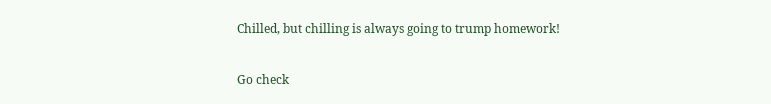Chilled, but chilling is always going to trump homework!

Go check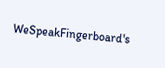WeSpeakFingerboard's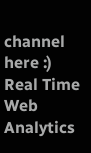channel here :)
Real Time Web Analytics